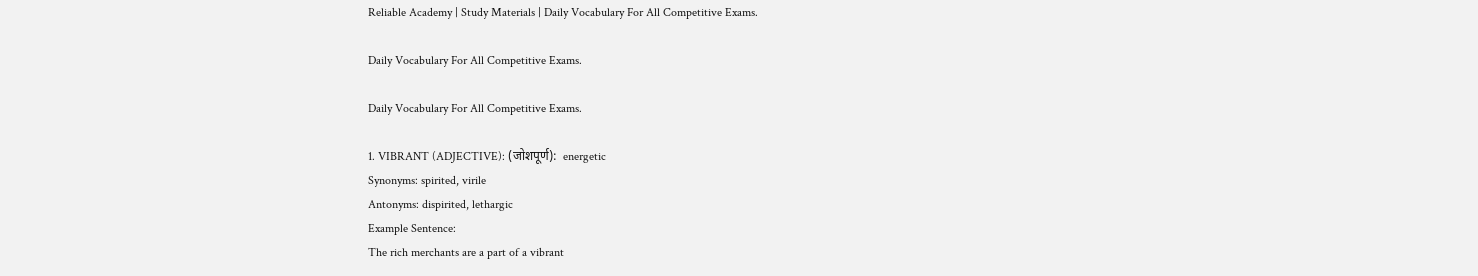Reliable Academy | Study Materials | Daily Vocabulary For All Competitive Exams.

Daily Vocabulary For All Competitive Exams.

Daily Vocabulary For All Competitive Exams.

1. VIBRANT (ADJECTIVE): (जोशपूर्ण):  energetic
Synonyms: spirited, virile
Antonyms: dispirited, lethargic
Example Sentence:
The rich merchants are a part of a vibrant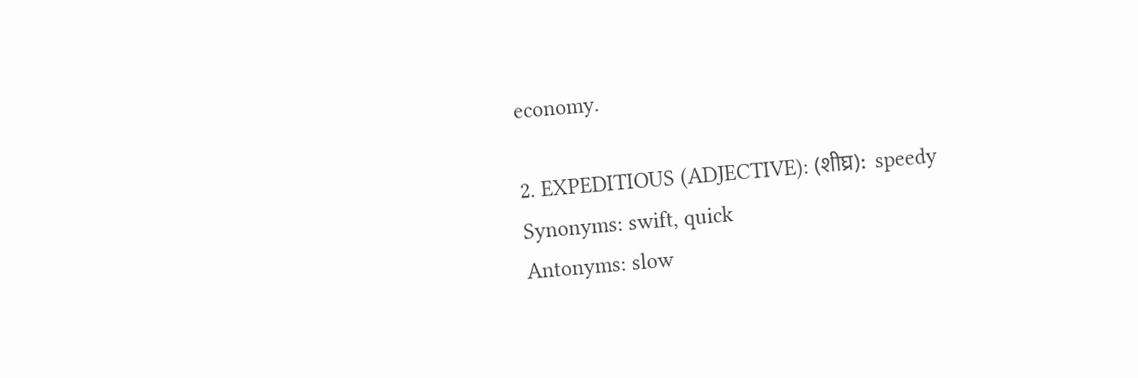economy.

2. EXPEDITIOUS (ADJECTIVE): (शीघ्र):  speedy
Synonyms: swift, quick
Antonyms: slow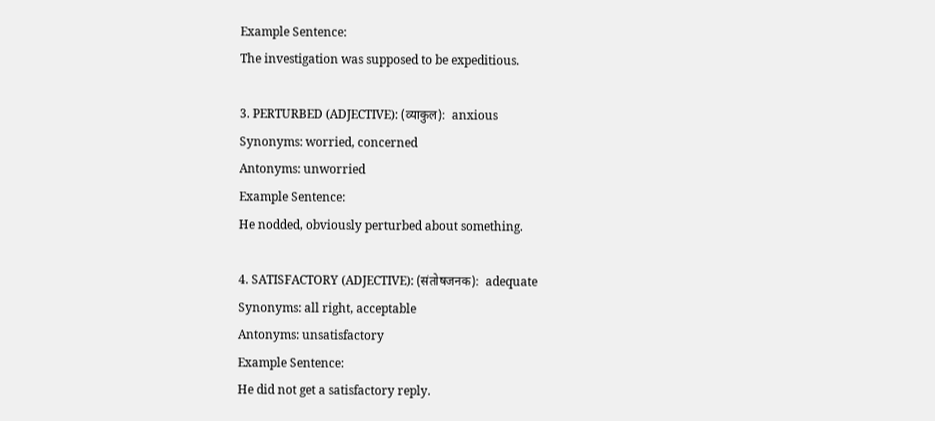Example Sentence:
The investigation was supposed to be expeditious.

3. PERTURBED (ADJECTIVE): (व्याकुल):  anxious
Synonyms: worried, concerned
Antonyms: unworried
Example Sentence:
He nodded, obviously perturbed about something.

4. SATISFACTORY (ADJECTIVE): (संतोषजनक):  adequate
Synonyms: all right, acceptable
Antonyms: unsatisfactory
Example Sentence:
He did not get a satisfactory reply.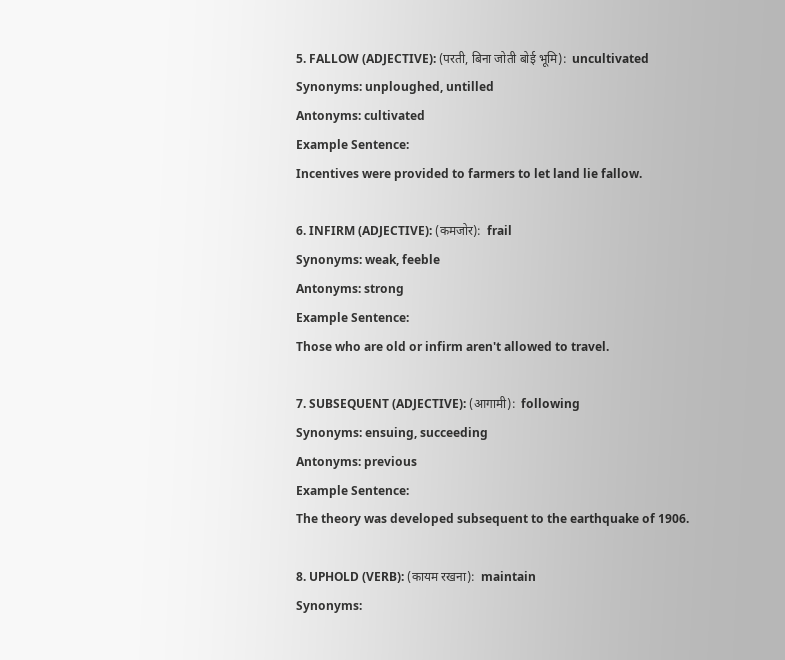5. FALLOW (ADJECTIVE): (परती, बिना जोती बोई भूमि):  uncultivated
Synonyms: unploughed, untilled
Antonyms: cultivated
Example Sentence:
Incentives were provided to farmers to let land lie fallow.

6. INFIRM (ADJECTIVE): (कमजोर):  frail
Synonyms: weak, feeble
Antonyms: strong
Example Sentence:
Those who are old or infirm aren't allowed to travel.

7. SUBSEQUENT (ADJECTIVE): (आगामी):  following
Synonyms: ensuing, succeeding
Antonyms: previous
Example Sentence:
The theory was developed subsequent to the earthquake of 1906.

8. UPHOLD (VERB): (कायम रखना):  maintain
Synonyms: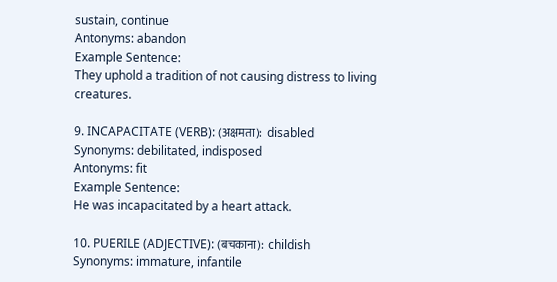sustain, continue
Antonyms: abandon
Example Sentence:
They uphold a tradition of not causing distress to living creatures.

9. INCAPACITATE (VERB): (अक्षमता):  disabled
Synonyms: debilitated, indisposed
Antonyms: fit
Example Sentence:
He was incapacitated by a heart attack.

10. PUERILE (ADJECTIVE): (बचकाना):  childish
Synonyms: immature, infantile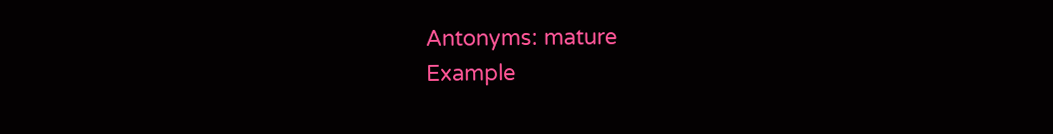Antonyms: mature
Example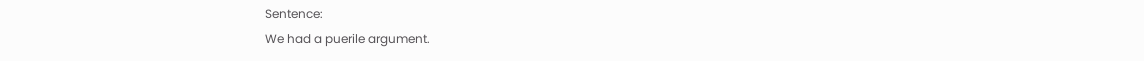Sentence:
We had a puerile argument.